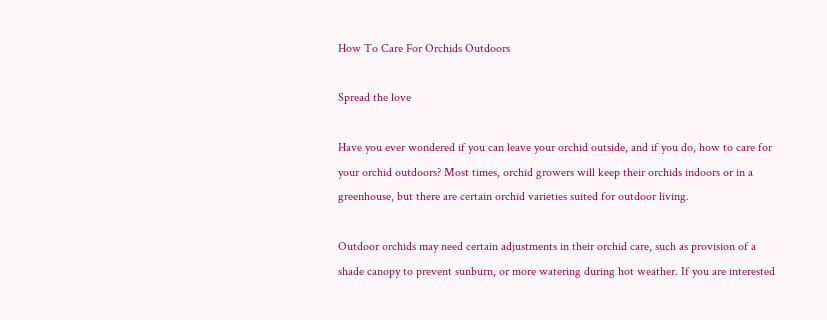How To Care For Orchids Outdoors

Spread the love

Have you ever wondered if you can leave your orchid outside, and if you do, how to care for your orchid outdoors? Most times, orchid growers will keep their orchids indoors or in a greenhouse, but there are certain orchid varieties suited for outdoor living.

Outdoor orchids may need certain adjustments in their orchid care, such as provision of a shade canopy to prevent sunburn, or more watering during hot weather. If you are interested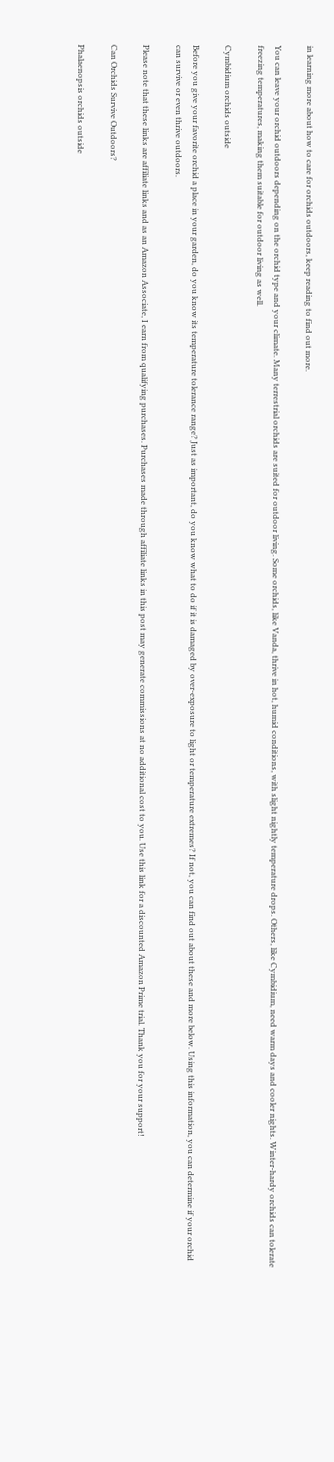in learning more about how to care for orchids outdoors, keep reading to find out more.

You can leave your orchid outdoors depending on the orchid type and your climate. Many terrestrial orchids are suited for outdoor living. Some orchids, like Vanda, thrive in hot, humid conditions, with slight nightly temperature drops. Others, like Cymbidium, need warm days and cooler nights. Winter-hardy orchids can tolerate freezing temperatures, making them suitable for outdoor living as well.

Cymbidium orchids outside

Before you give your favorite orchid a place in your garden, do you know its temperature tolerance range? Just as important, do you know what to do if it is damaged by over-exposure to light or temperature extremes? If not, you can find out about these and more below. Using this information, you can determine if your orchid can survive or even thrive outdoors.

Please note that these links are affiliate links and as an Amazon Associate, I earn from qualifying purchases. Purchases made through affiliate links in this post may generate commissions at no additional cost to you. Use this link for a discounted Amazon Prime trial. Thank you for your support!

Can Orchids Survive Outdoors?

Phalaenopsis orchids outside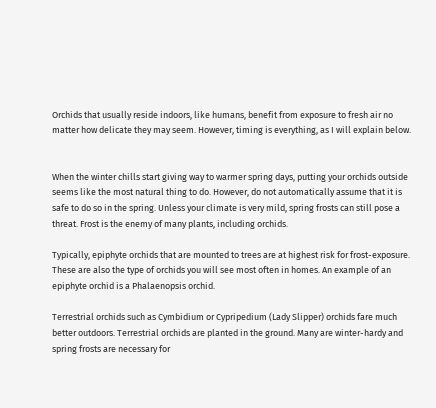Orchids that usually reside indoors, like humans, benefit from exposure to fresh air no matter how delicate they may seem. However, timing is everything, as I will explain below.


When the winter chills start giving way to warmer spring days, putting your orchids outside seems like the most natural thing to do. However, do not automatically assume that it is safe to do so in the spring. Unless your climate is very mild, spring frosts can still pose a threat. Frost is the enemy of many plants, including orchids.

Typically, epiphyte orchids that are mounted to trees are at highest risk for frost-exposure. These are also the type of orchids you will see most often in homes. An example of an epiphyte orchid is a Phalaenopsis orchid.

Terrestrial orchids such as Cymbidium or Cypripedium (Lady Slipper) orchids fare much better outdoors. Terrestrial orchids are planted in the ground. Many are winter-hardy and spring frosts are necessary for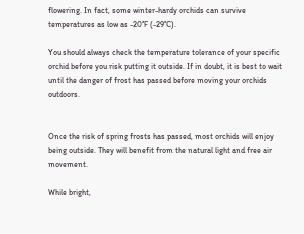flowering. In fact, some winter-hardy orchids can survive temperatures as low as -20°F (-29°C).

You should always check the temperature tolerance of your specific orchid before you risk putting it outside. If in doubt, it is best to wait until the danger of frost has passed before moving your orchids outdoors.


Once the risk of spring frosts has passed, most orchids will enjoy being outside. They will benefit from the natural light and free air movement.

While bright,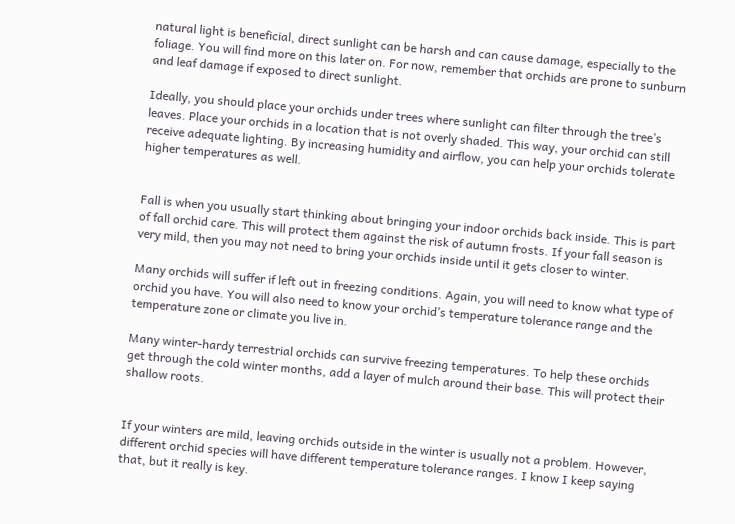natural light is beneficial, direct sunlight can be harsh and can cause damage, especially to the foliage. You will find more on this later on. For now, remember that orchids are prone to sunburn and leaf damage if exposed to direct sunlight.

Ideally, you should place your orchids under trees where sunlight can filter through the tree’s leaves. Place your orchids in a location that is not overly shaded. This way, your orchid can still receive adequate lighting. By increasing humidity and airflow, you can help your orchids tolerate higher temperatures as well.


Fall is when you usually start thinking about bringing your indoor orchids back inside. This is part of fall orchid care. This will protect them against the risk of autumn frosts. If your fall season is very mild, then you may not need to bring your orchids inside until it gets closer to winter.

Many orchids will suffer if left out in freezing conditions. Again, you will need to know what type of orchid you have. You will also need to know your orchid’s temperature tolerance range and the temperature zone or climate you live in.

Many winter-hardy terrestrial orchids can survive freezing temperatures. To help these orchids get through the cold winter months, add a layer of mulch around their base. This will protect their shallow roots.


If your winters are mild, leaving orchids outside in the winter is usually not a problem. However, different orchid species will have different temperature tolerance ranges. I know I keep saying that, but it really is key.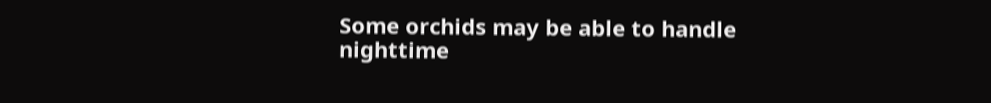Some orchids may be able to handle nighttime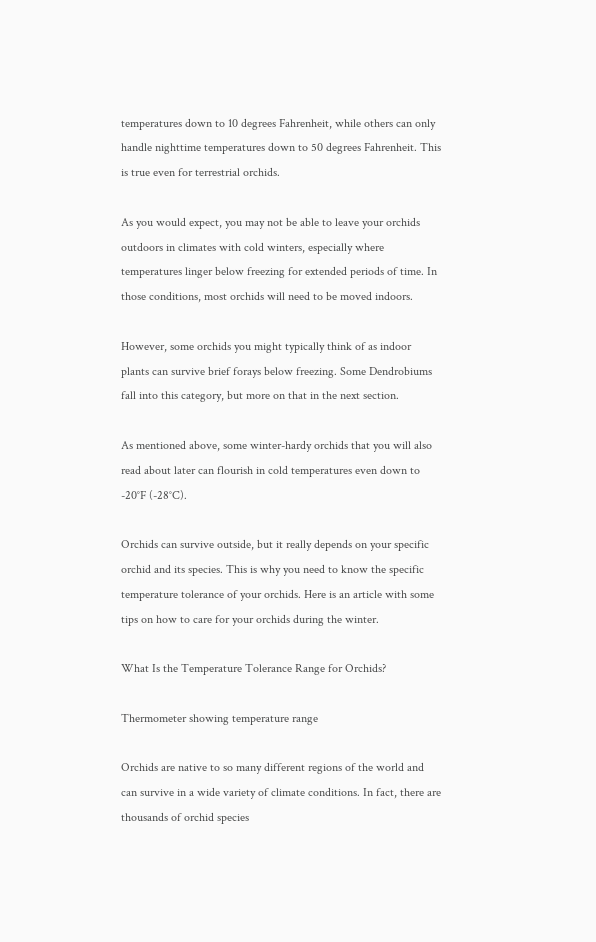temperatures down to 10 degrees Fahrenheit, while others can only handle nighttime temperatures down to 50 degrees Fahrenheit. This is true even for terrestrial orchids.

As you would expect, you may not be able to leave your orchids outdoors in climates with cold winters, especially where temperatures linger below freezing for extended periods of time. In those conditions, most orchids will need to be moved indoors.

However, some orchids you might typically think of as indoor plants can survive brief forays below freezing. Some Dendrobiums fall into this category, but more on that in the next section.

As mentioned above, some winter-hardy orchids that you will also read about later can flourish in cold temperatures even down to -20°F (-28°C).

Orchids can survive outside, but it really depends on your specific orchid and its species. This is why you need to know the specific temperature tolerance of your orchids. Here is an article with some tips on how to care for your orchids during the winter.

What Is the Temperature Tolerance Range for Orchids?

Thermometer showing temperature range

Orchids are native to so many different regions of the world and can survive in a wide variety of climate conditions. In fact, there are thousands of orchid species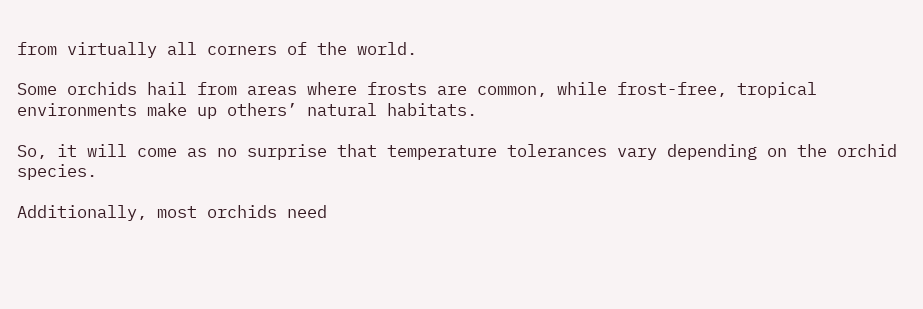from virtually all corners of the world.

Some orchids hail from areas where frosts are common, while frost-free, tropical environments make up others’ natural habitats.

So, it will come as no surprise that temperature tolerances vary depending on the orchid species.

Additionally, most orchids need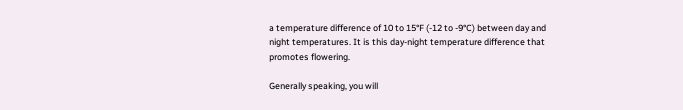a temperature difference of 10 to 15°F (-12 to -9°C) between day and night temperatures. It is this day-night temperature difference that promotes flowering.

Generally speaking, you will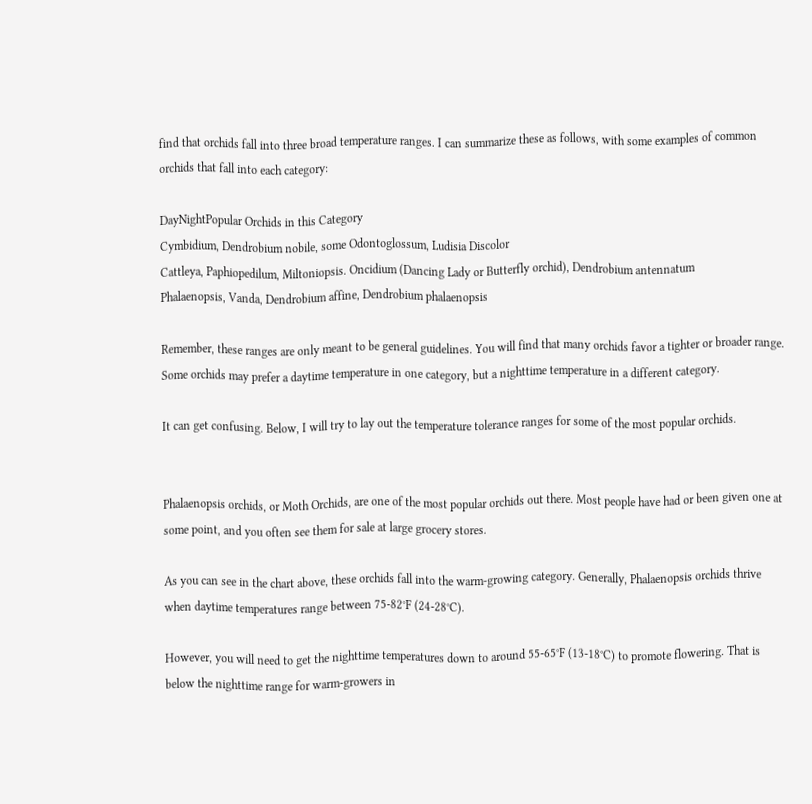find that orchids fall into three broad temperature ranges. I can summarize these as follows, with some examples of common orchids that fall into each category:

DayNightPopular Orchids in this Category
Cymbidium, Dendrobium nobile, some Odontoglossum, Ludisia Discolor
Cattleya, Paphiopedilum, Miltoniopsis. Oncidium (Dancing Lady or Butterfly orchid), Dendrobium antennatum
Phalaenopsis, Vanda, Dendrobium affine, Dendrobium phalaenopsis

Remember, these ranges are only meant to be general guidelines. You will find that many orchids favor a tighter or broader range. Some orchids may prefer a daytime temperature in one category, but a nighttime temperature in a different category.

It can get confusing. Below, I will try to lay out the temperature tolerance ranges for some of the most popular orchids.


Phalaenopsis orchids, or Moth Orchids, are one of the most popular orchids out there. Most people have had or been given one at some point, and you often see them for sale at large grocery stores.

As you can see in the chart above, these orchids fall into the warm-growing category. Generally, Phalaenopsis orchids thrive when daytime temperatures range between 75-82°F (24-28°C).

However, you will need to get the nighttime temperatures down to around 55-65°F (13-18°C) to promote flowering. That is below the nighttime range for warm-growers in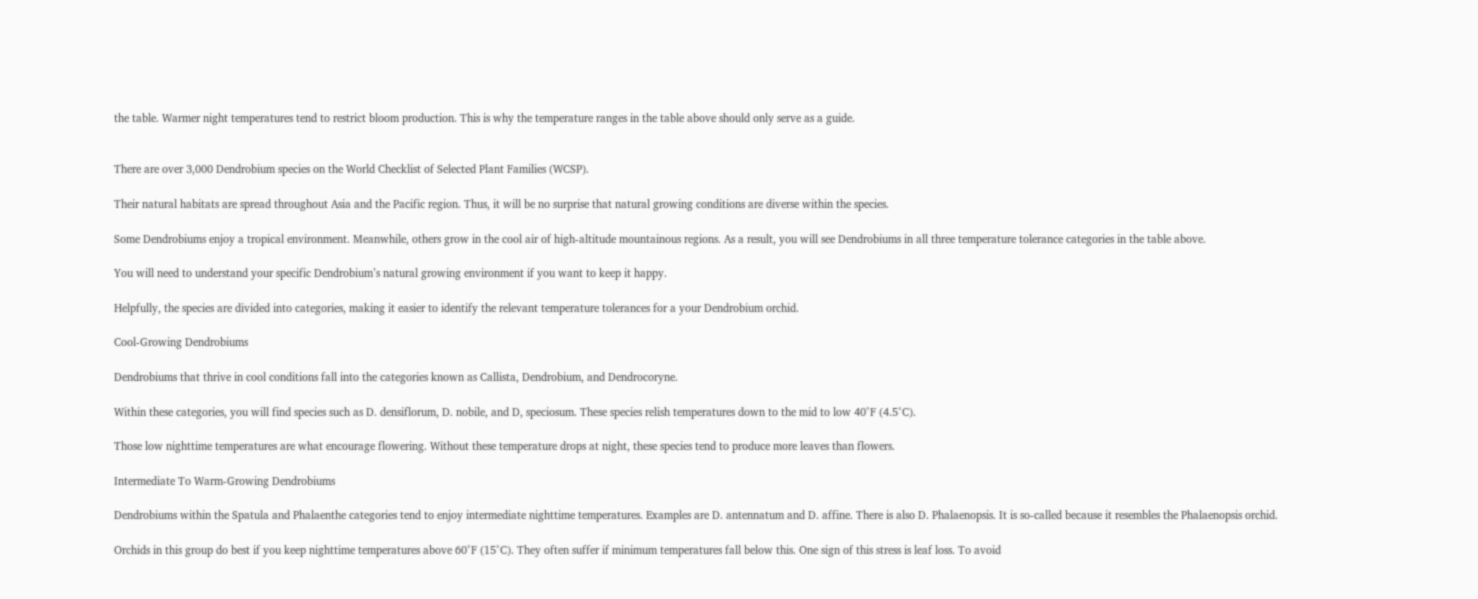the table. Warmer night temperatures tend to restrict bloom production. This is why the temperature ranges in the table above should only serve as a guide.


There are over 3,000 Dendrobium species on the World Checklist of Selected Plant Families (WCSP).

Their natural habitats are spread throughout Asia and the Pacific region. Thus, it will be no surprise that natural growing conditions are diverse within the species.

Some Dendrobiums enjoy a tropical environment. Meanwhile, others grow in the cool air of high-altitude mountainous regions. As a result, you will see Dendrobiums in all three temperature tolerance categories in the table above.

You will need to understand your specific Dendrobium’s natural growing environment if you want to keep it happy.

Helpfully, the species are divided into categories, making it easier to identify the relevant temperature tolerances for a your Dendrobium orchid.

Cool-Growing Dendrobiums

Dendrobiums that thrive in cool conditions fall into the categories known as Callista, Dendrobium, and Dendrocoryne.

Within these categories, you will find species such as D. densiflorum, D. nobile, and D, speciosum. These species relish temperatures down to the mid to low 40°F (4.5°C).

Those low nighttime temperatures are what encourage flowering. Without these temperature drops at night, these species tend to produce more leaves than flowers.

Intermediate To Warm-Growing Dendrobiums

Dendrobiums within the Spatula and Phalaenthe categories tend to enjoy intermediate nighttime temperatures. Examples are D. antennatum and D. affine. There is also D. Phalaenopsis. It is so-called because it resembles the Phalaenopsis orchid.

Orchids in this group do best if you keep nighttime temperatures above 60°F (15°C). They often suffer if minimum temperatures fall below this. One sign of this stress is leaf loss. To avoid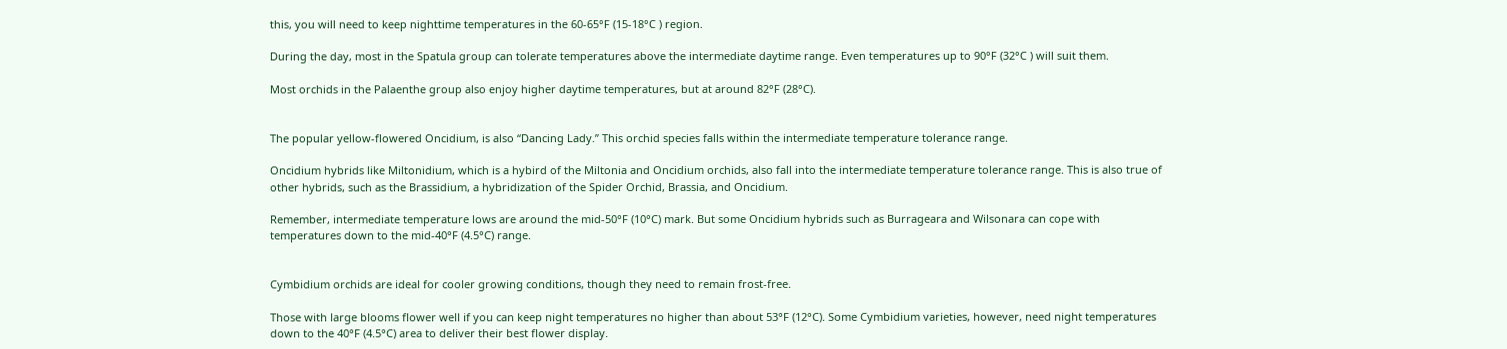this, you will need to keep nighttime temperatures in the 60-65°F (15-18°C ) region.

During the day, most in the Spatula group can tolerate temperatures above the intermediate daytime range. Even temperatures up to 90°F (32°C ) will suit them.

Most orchids in the Palaenthe group also enjoy higher daytime temperatures, but at around 82°F (28°C).


The popular yellow-flowered Oncidium, is also “Dancing Lady.” This orchid species falls within the intermediate temperature tolerance range.

Oncidium hybrids like Miltonidium, which is a hybird of the Miltonia and Oncidium orchids, also fall into the intermediate temperature tolerance range. This is also true of other hybrids, such as the Brassidium, a hybridization of the Spider Orchid, Brassia, and Oncidium.

Remember, intermediate temperature lows are around the mid-50°F (10°C) mark. But some Oncidium hybrids such as Burrageara and Wilsonara can cope with temperatures down to the mid-40°F (4.5°C) range.


Cymbidium orchids are ideal for cooler growing conditions, though they need to remain frost-free.

Those with large blooms flower well if you can keep night temperatures no higher than about 53°F (12°C). Some Cymbidium varieties, however, need night temperatures down to the 40°F (4.5°C) area to deliver their best flower display.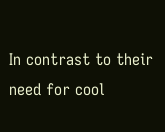In contrast to their need for cool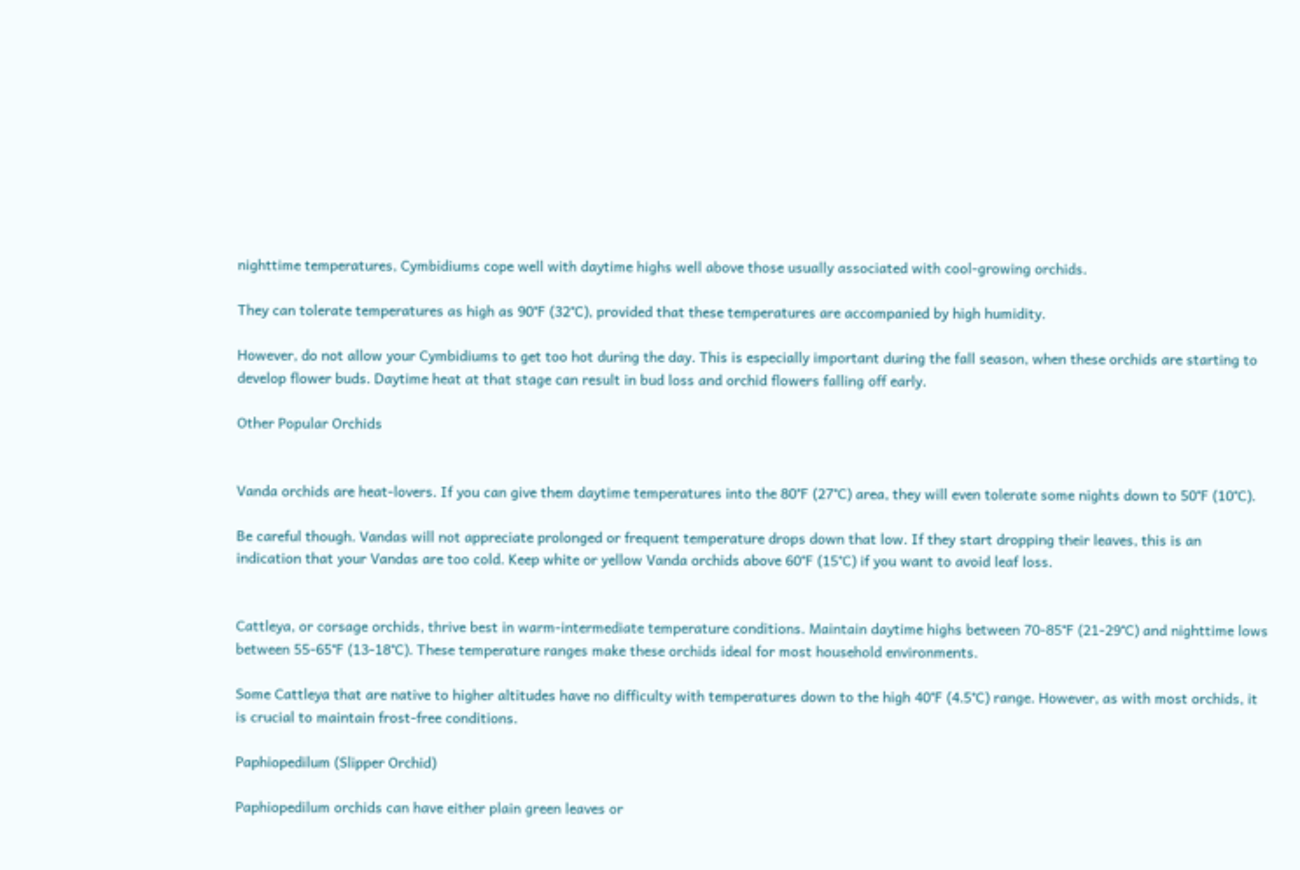nighttime temperatures, Cymbidiums cope well with daytime highs well above those usually associated with cool-growing orchids.

They can tolerate temperatures as high as 90°F (32°C), provided that these temperatures are accompanied by high humidity.

However, do not allow your Cymbidiums to get too hot during the day. This is especially important during the fall season, when these orchids are starting to develop flower buds. Daytime heat at that stage can result in bud loss and orchid flowers falling off early.

Other Popular Orchids


Vanda orchids are heat-lovers. If you can give them daytime temperatures into the 80°F (27°C) area, they will even tolerate some nights down to 50°F (10°C).

Be careful though. Vandas will not appreciate prolonged or frequent temperature drops down that low. If they start dropping their leaves, this is an indication that your Vandas are too cold. Keep white or yellow Vanda orchids above 60°F (15°C) if you want to avoid leaf loss.


Cattleya, or corsage orchids, thrive best in warm-intermediate temperature conditions. Maintain daytime highs between 70-85°F (21-29°C) and nighttime lows between 55-65°F (13-18°C). These temperature ranges make these orchids ideal for most household environments.

Some Cattleya that are native to higher altitudes have no difficulty with temperatures down to the high 40°F (4.5°C) range. However, as with most orchids, it is crucial to maintain frost-free conditions.

Paphiopedilum (Slipper Orchid)

Paphiopedilum orchids can have either plain green leaves or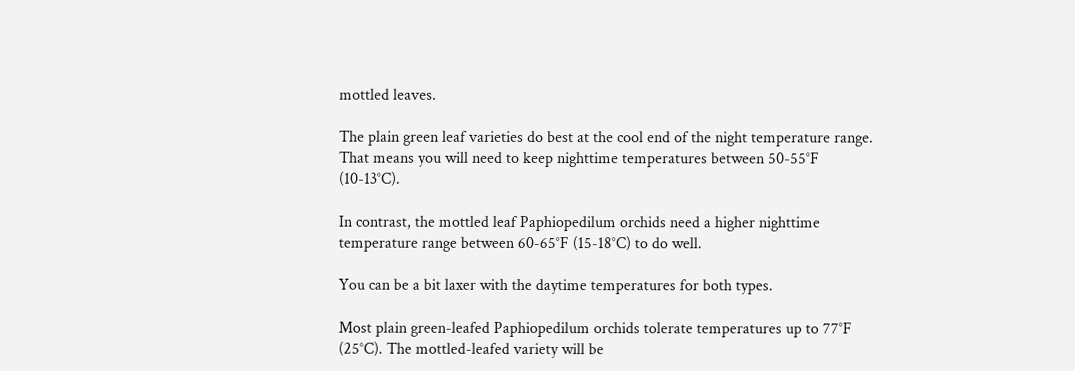mottled leaves.

The plain green leaf varieties do best at the cool end of the night temperature range. That means you will need to keep nighttime temperatures between 50-55°F (10-13°C).

In contrast, the mottled leaf Paphiopedilum orchids need a higher nighttime temperature range between 60-65°F (15-18°C) to do well.

You can be a bit laxer with the daytime temperatures for both types.

Most plain green-leafed Paphiopedilum orchids tolerate temperatures up to 77°F (25°C). The mottled-leafed variety will be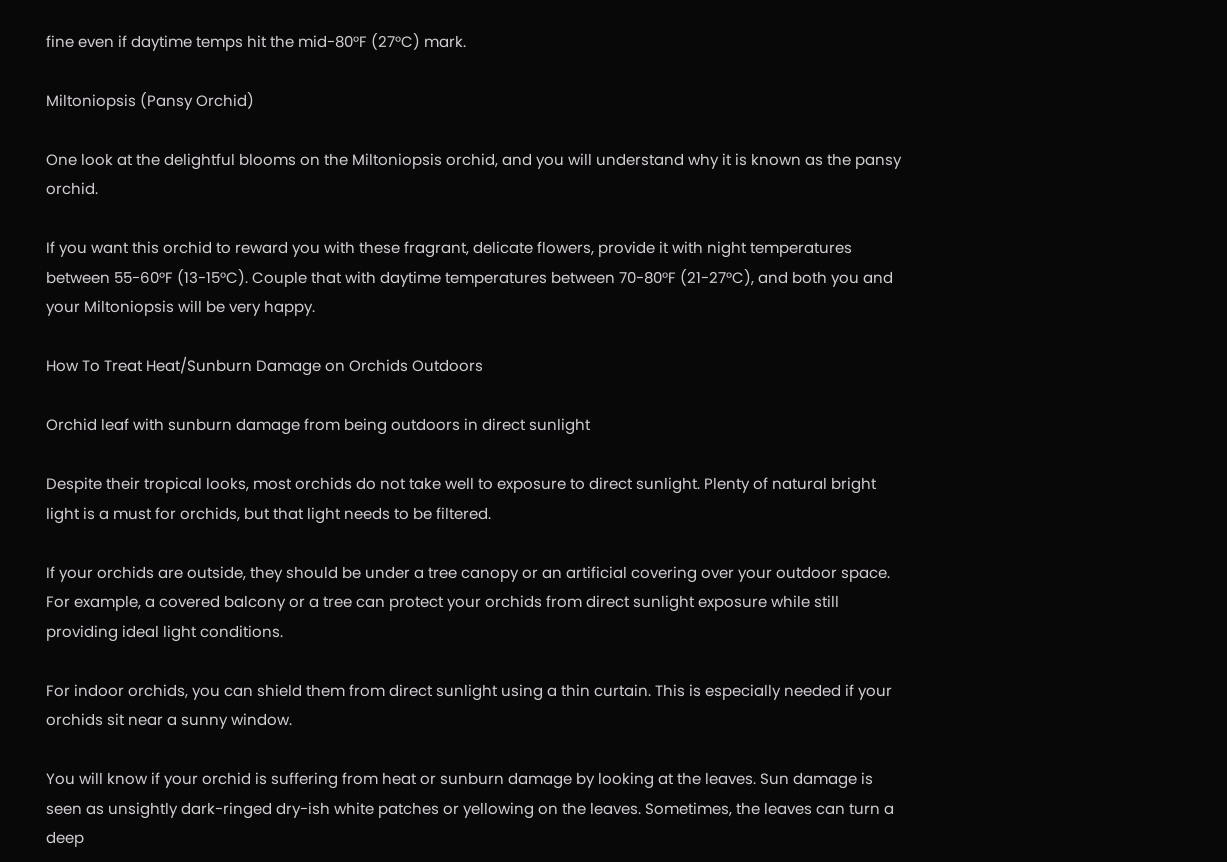fine even if daytime temps hit the mid-80°F (27°C) mark.

Miltoniopsis (Pansy Orchid)

One look at the delightful blooms on the Miltoniopsis orchid, and you will understand why it is known as the pansy orchid.

If you want this orchid to reward you with these fragrant, delicate flowers, provide it with night temperatures between 55-60°F (13-15°C). Couple that with daytime temperatures between 70-80°F (21-27°C), and both you and your Miltoniopsis will be very happy.

How To Treat Heat/Sunburn Damage on Orchids Outdoors

Orchid leaf with sunburn damage from being outdoors in direct sunlight

Despite their tropical looks, most orchids do not take well to exposure to direct sunlight. Plenty of natural bright light is a must for orchids, but that light needs to be filtered.

If your orchids are outside, they should be under a tree canopy or an artificial covering over your outdoor space. For example, a covered balcony or a tree can protect your orchids from direct sunlight exposure while still providing ideal light conditions.

For indoor orchids, you can shield them from direct sunlight using a thin curtain. This is especially needed if your orchids sit near a sunny window.

You will know if your orchid is suffering from heat or sunburn damage by looking at the leaves. Sun damage is seen as unsightly dark-ringed dry-ish white patches or yellowing on the leaves. Sometimes, the leaves can turn a deep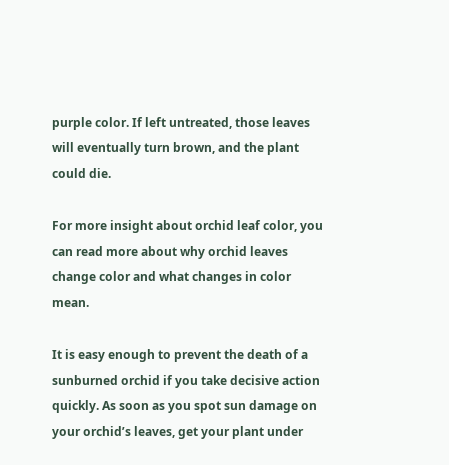purple color. If left untreated, those leaves will eventually turn brown, and the plant could die.

For more insight about orchid leaf color, you can read more about why orchid leaves change color and what changes in color mean.

It is easy enough to prevent the death of a sunburned orchid if you take decisive action quickly. As soon as you spot sun damage on your orchid’s leaves, get your plant under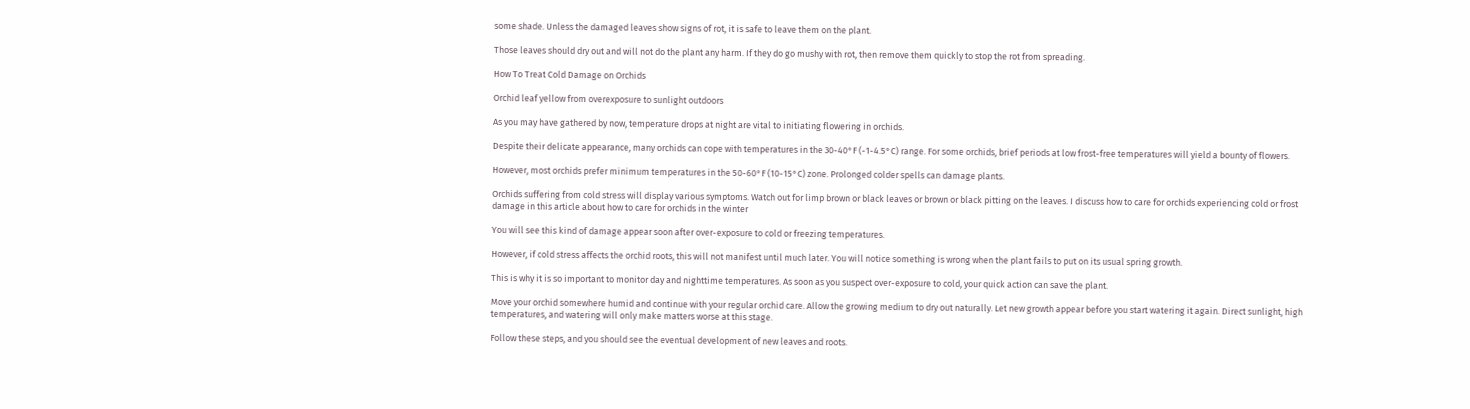some shade. Unless the damaged leaves show signs of rot, it is safe to leave them on the plant.

Those leaves should dry out and will not do the plant any harm. If they do go mushy with rot, then remove them quickly to stop the rot from spreading.

How To Treat Cold Damage on Orchids

Orchid leaf yellow from overexposure to sunlight outdoors

As you may have gathered by now, temperature drops at night are vital to initiating flowering in orchids.

Despite their delicate appearance, many orchids can cope with temperatures in the 30-40°F (-1-4.5°C) range. For some orchids, brief periods at low frost-free temperatures will yield a bounty of flowers.

However, most orchids prefer minimum temperatures in the 50-60°F (10-15°C) zone. Prolonged colder spells can damage plants.

Orchids suffering from cold stress will display various symptoms. Watch out for limp brown or black leaves or brown or black pitting on the leaves. I discuss how to care for orchids experiencing cold or frost damage in this article about how to care for orchids in the winter

You will see this kind of damage appear soon after over-exposure to cold or freezing temperatures.

However, if cold stress affects the orchid roots, this will not manifest until much later. You will notice something is wrong when the plant fails to put on its usual spring growth.

This is why it is so important to monitor day and nighttime temperatures. As soon as you suspect over-exposure to cold, your quick action can save the plant.

Move your orchid somewhere humid and continue with your regular orchid care. Allow the growing medium to dry out naturally. Let new growth appear before you start watering it again. Direct sunlight, high temperatures, and watering will only make matters worse at this stage.

Follow these steps, and you should see the eventual development of new leaves and roots.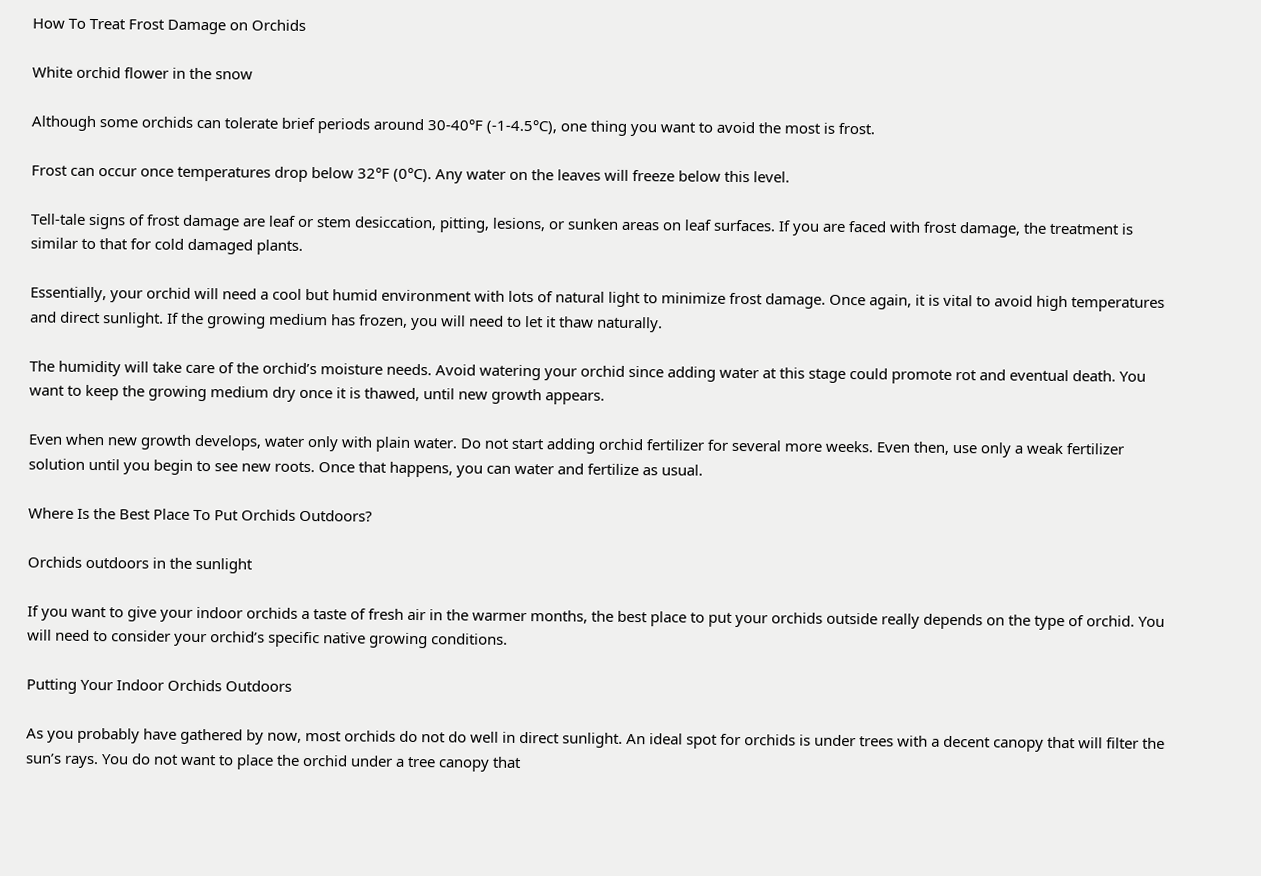How To Treat Frost Damage on Orchids

White orchid flower in the snow

Although some orchids can tolerate brief periods around 30-40°F (-1-4.5°C), one thing you want to avoid the most is frost.

Frost can occur once temperatures drop below 32°F (0°C). Any water on the leaves will freeze below this level.

Tell-tale signs of frost damage are leaf or stem desiccation, pitting, lesions, or sunken areas on leaf surfaces. If you are faced with frost damage, the treatment is similar to that for cold damaged plants.

Essentially, your orchid will need a cool but humid environment with lots of natural light to minimize frost damage. Once again, it is vital to avoid high temperatures and direct sunlight. If the growing medium has frozen, you will need to let it thaw naturally.

The humidity will take care of the orchid’s moisture needs. Avoid watering your orchid since adding water at this stage could promote rot and eventual death. You want to keep the growing medium dry once it is thawed, until new growth appears.

Even when new growth develops, water only with plain water. Do not start adding orchid fertilizer for several more weeks. Even then, use only a weak fertilizer solution until you begin to see new roots. Once that happens, you can water and fertilize as usual.

Where Is the Best Place To Put Orchids Outdoors?

Orchids outdoors in the sunlight

If you want to give your indoor orchids a taste of fresh air in the warmer months, the best place to put your orchids outside really depends on the type of orchid. You will need to consider your orchid’s specific native growing conditions.

Putting Your Indoor Orchids Outdoors

As you probably have gathered by now, most orchids do not do well in direct sunlight. An ideal spot for orchids is under trees with a decent canopy that will filter the sun’s rays. You do not want to place the orchid under a tree canopy that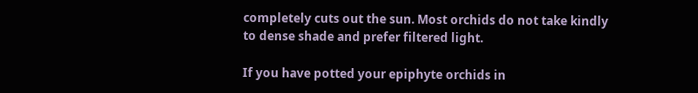completely cuts out the sun. Most orchids do not take kindly to dense shade and prefer filtered light.

If you have potted your epiphyte orchids in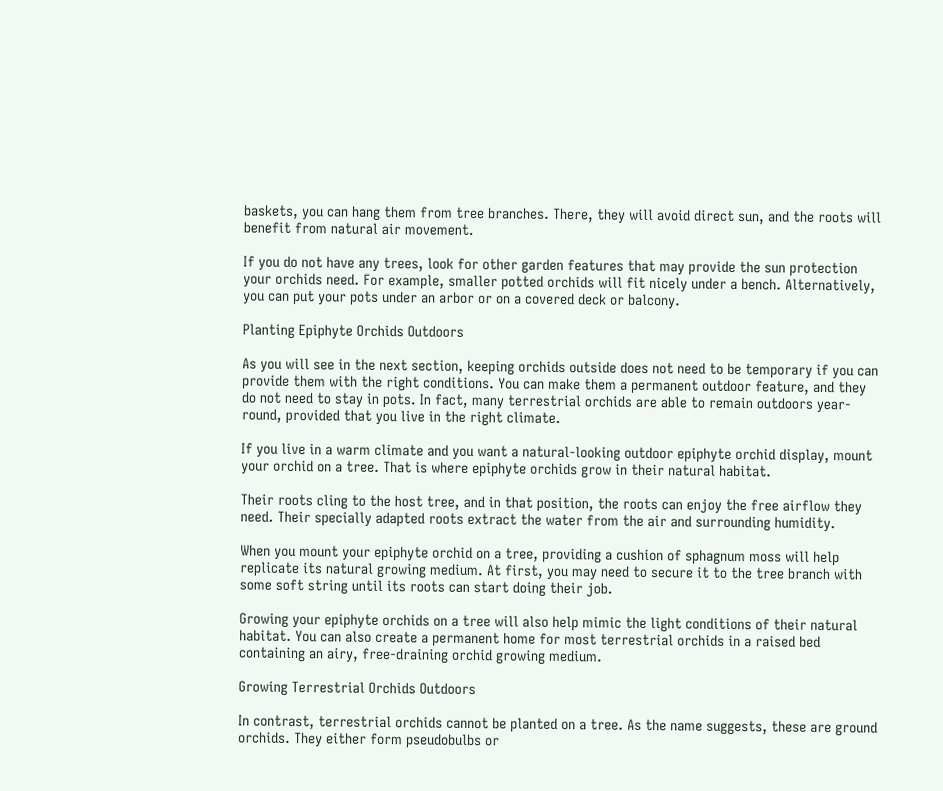baskets, you can hang them from tree branches. There, they will avoid direct sun, and the roots will benefit from natural air movement.

If you do not have any trees, look for other garden features that may provide the sun protection your orchids need. For example, smaller potted orchids will fit nicely under a bench. Alternatively, you can put your pots under an arbor or on a covered deck or balcony.

Planting Epiphyte Orchids Outdoors

As you will see in the next section, keeping orchids outside does not need to be temporary if you can provide them with the right conditions. You can make them a permanent outdoor feature, and they do not need to stay in pots. In fact, many terrestrial orchids are able to remain outdoors year-round, provided that you live in the right climate.

If you live in a warm climate and you want a natural-looking outdoor epiphyte orchid display, mount your orchid on a tree. That is where epiphyte orchids grow in their natural habitat.

Their roots cling to the host tree, and in that position, the roots can enjoy the free airflow they need. Their specially adapted roots extract the water from the air and surrounding humidity.

When you mount your epiphyte orchid on a tree, providing a cushion of sphagnum moss will help replicate its natural growing medium. At first, you may need to secure it to the tree branch with some soft string until its roots can start doing their job.

Growing your epiphyte orchids on a tree will also help mimic the light conditions of their natural habitat. You can also create a permanent home for most terrestrial orchids in a raised bed containing an airy, free-draining orchid growing medium.

Growing Terrestrial Orchids Outdoors

In contrast, terrestrial orchids cannot be planted on a tree. As the name suggests, these are ground orchids. They either form pseudobulbs or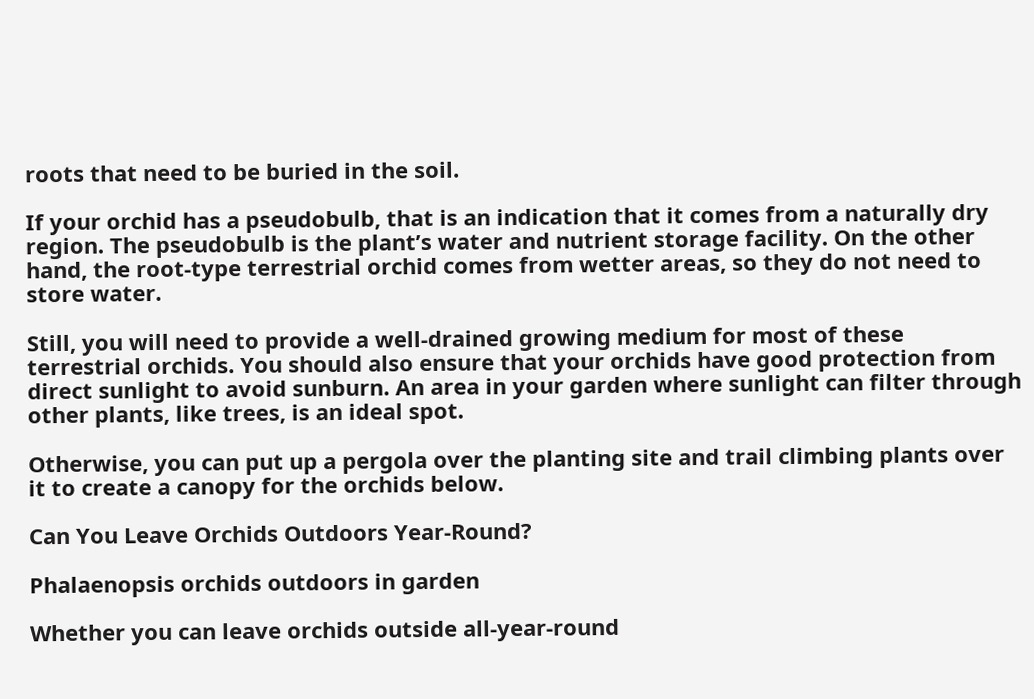roots that need to be buried in the soil.

If your orchid has a pseudobulb, that is an indication that it comes from a naturally dry region. The pseudobulb is the plant’s water and nutrient storage facility. On the other hand, the root-type terrestrial orchid comes from wetter areas, so they do not need to store water.

Still, you will need to provide a well-drained growing medium for most of these terrestrial orchids. You should also ensure that your orchids have good protection from direct sunlight to avoid sunburn. An area in your garden where sunlight can filter through other plants, like trees, is an ideal spot.

Otherwise, you can put up a pergola over the planting site and trail climbing plants over it to create a canopy for the orchids below.

Can You Leave Orchids Outdoors Year-Round?

Phalaenopsis orchids outdoors in garden

Whether you can leave orchids outside all-year-round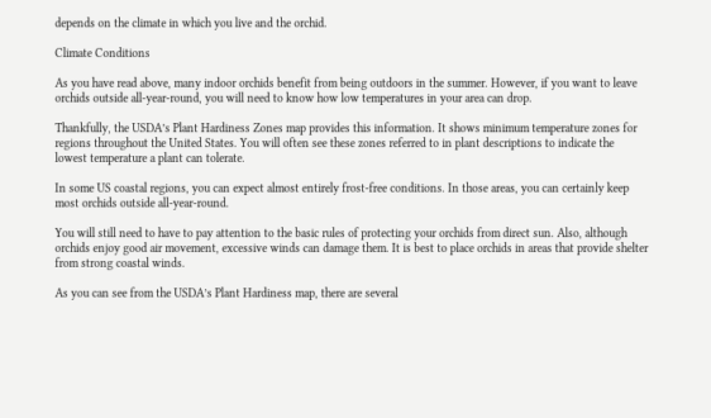depends on the climate in which you live and the orchid.

Climate Conditions

As you have read above, many indoor orchids benefit from being outdoors in the summer. However, if you want to leave orchids outside all-year-round, you will need to know how low temperatures in your area can drop.

Thankfully, the USDA’s Plant Hardiness Zones map provides this information. It shows minimum temperature zones for regions throughout the United States. You will often see these zones referred to in plant descriptions to indicate the lowest temperature a plant can tolerate.

In some US coastal regions, you can expect almost entirely frost-free conditions. In those areas, you can certainly keep most orchids outside all-year-round.

You will still need to have to pay attention to the basic rules of protecting your orchids from direct sun. Also, although orchids enjoy good air movement, excessive winds can damage them. It is best to place orchids in areas that provide shelter from strong coastal winds.

As you can see from the USDA’s Plant Hardiness map, there are several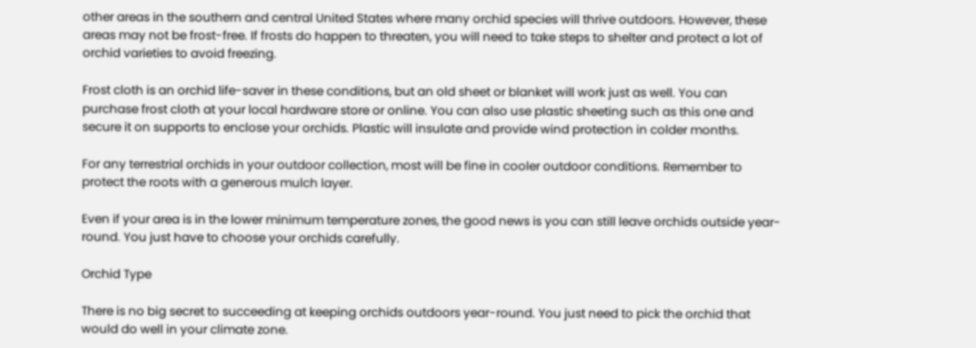other areas in the southern and central United States where many orchid species will thrive outdoors. However, these areas may not be frost-free. If frosts do happen to threaten, you will need to take steps to shelter and protect a lot of orchid varieties to avoid freezing.

Frost cloth is an orchid life-saver in these conditions, but an old sheet or blanket will work just as well. You can purchase frost cloth at your local hardware store or online. You can also use plastic sheeting such as this one and secure it on supports to enclose your orchids. Plastic will insulate and provide wind protection in colder months.

For any terrestrial orchids in your outdoor collection, most will be fine in cooler outdoor conditions. Remember to protect the roots with a generous mulch layer.

Even if your area is in the lower minimum temperature zones, the good news is you can still leave orchids outside year-round. You just have to choose your orchids carefully.

Orchid Type

There is no big secret to succeeding at keeping orchids outdoors year-round. You just need to pick the orchid that would do well in your climate zone.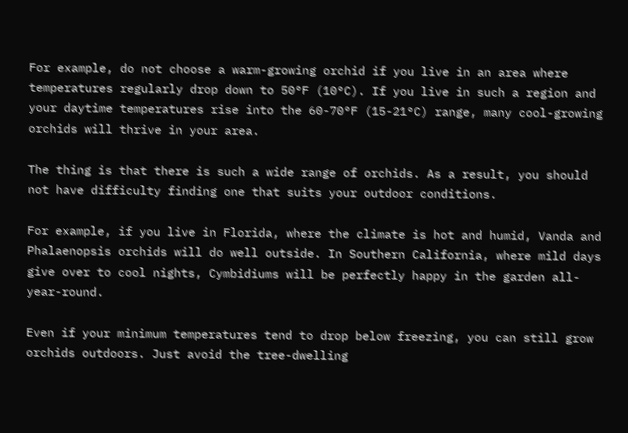For example, do not choose a warm-growing orchid if you live in an area where temperatures regularly drop down to 50°F (10°C). If you live in such a region and your daytime temperatures rise into the 60-70°F (15-21°C) range, many cool-growing orchids will thrive in your area.

The thing is that there is such a wide range of orchids. As a result, you should not have difficulty finding one that suits your outdoor conditions.

For example, if you live in Florida, where the climate is hot and humid, Vanda and Phalaenopsis orchids will do well outside. In Southern California, where mild days give over to cool nights, Cymbidiums will be perfectly happy in the garden all-year-round.

Even if your minimum temperatures tend to drop below freezing, you can still grow orchids outdoors. Just avoid the tree-dwelling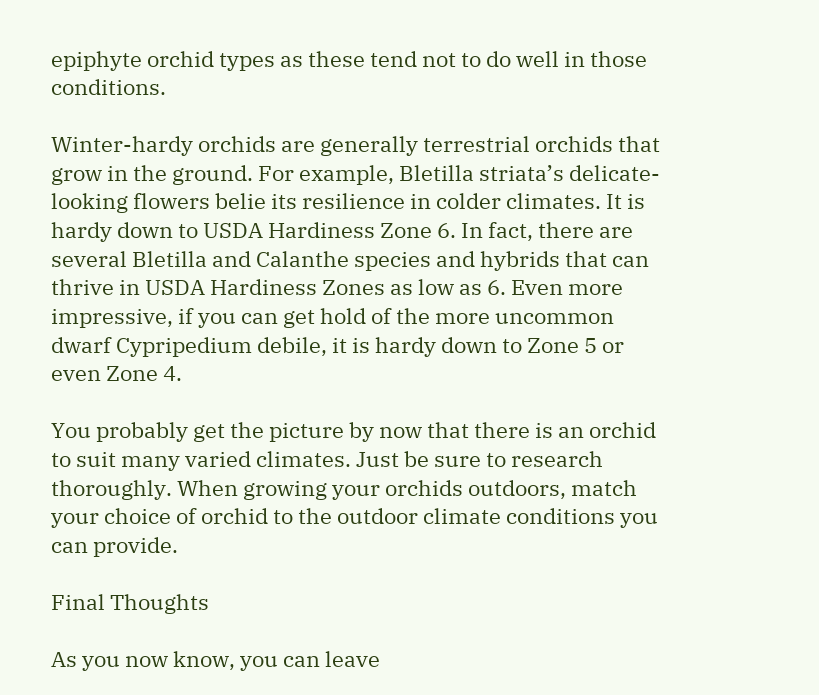epiphyte orchid types as these tend not to do well in those conditions.

Winter-hardy orchids are generally terrestrial orchids that grow in the ground. For example, Bletilla striata’s delicate-looking flowers belie its resilience in colder climates. It is hardy down to USDA Hardiness Zone 6. In fact, there are several Bletilla and Calanthe species and hybrids that can thrive in USDA Hardiness Zones as low as 6. Even more impressive, if you can get hold of the more uncommon dwarf Cypripedium debile, it is hardy down to Zone 5 or even Zone 4.

You probably get the picture by now that there is an orchid to suit many varied climates. Just be sure to research thoroughly. When growing your orchids outdoors, match your choice of orchid to the outdoor climate conditions you can provide.

Final Thoughts

As you now know, you can leave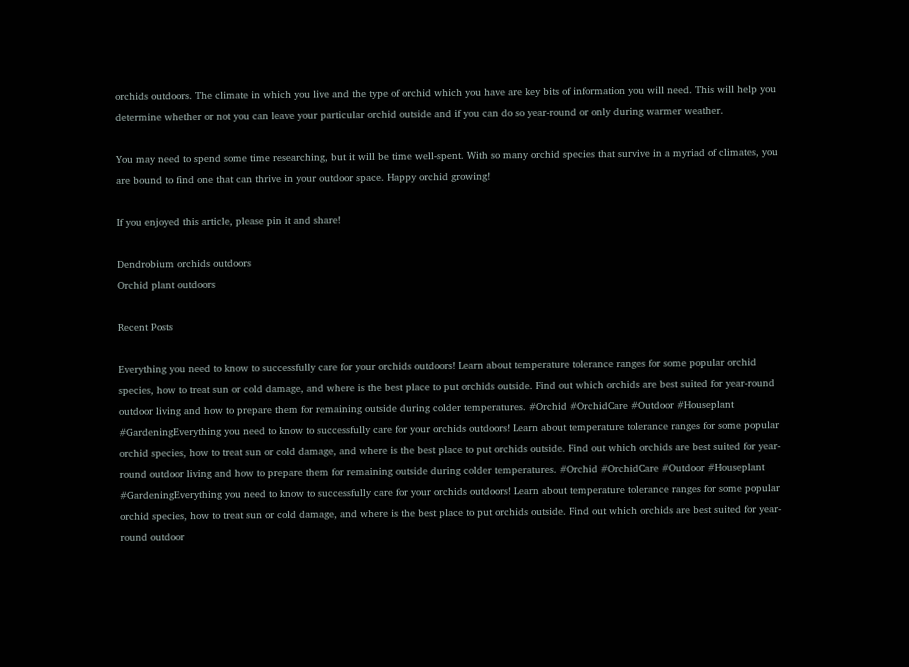orchids outdoors. The climate in which you live and the type of orchid which you have are key bits of information you will need. This will help you determine whether or not you can leave your particular orchid outside and if you can do so year-round or only during warmer weather.

You may need to spend some time researching, but it will be time well-spent. With so many orchid species that survive in a myriad of climates, you are bound to find one that can thrive in your outdoor space. Happy orchid growing!

If you enjoyed this article, please pin it and share!

Dendrobium orchids outdoors
Orchid plant outdoors

Recent Posts

Everything you need to know to successfully care for your orchids outdoors! Learn about temperature tolerance ranges for some popular orchid species, how to treat sun or cold damage, and where is the best place to put orchids outside. Find out which orchids are best suited for year-round outdoor living and how to prepare them for remaining outside during colder temperatures. #Orchid #OrchidCare #Outdoor #Houseplant #GardeningEverything you need to know to successfully care for your orchids outdoors! Learn about temperature tolerance ranges for some popular orchid species, how to treat sun or cold damage, and where is the best place to put orchids outside. Find out which orchids are best suited for year-round outdoor living and how to prepare them for remaining outside during colder temperatures. #Orchid #OrchidCare #Outdoor #Houseplant #GardeningEverything you need to know to successfully care for your orchids outdoors! Learn about temperature tolerance ranges for some popular orchid species, how to treat sun or cold damage, and where is the best place to put orchids outside. Find out which orchids are best suited for year-round outdoor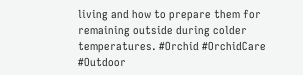living and how to prepare them for remaining outside during colder temperatures. #Orchid #OrchidCare #Outdoor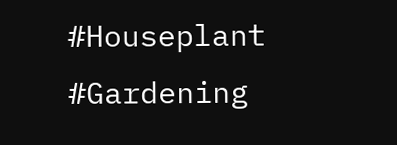#Houseplant #Gardening